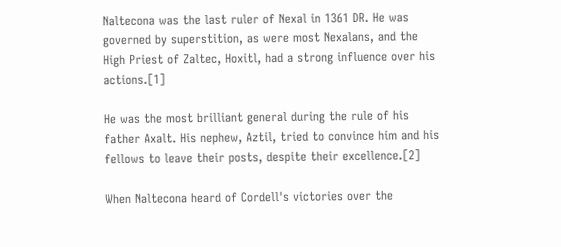Naltecona was the last ruler of Nexal in 1361 DR. He was governed by superstition, as were most Nexalans, and the High Priest of Zaltec, Hoxitl, had a strong influence over his actions.[1]

He was the most brilliant general during the rule of his father Axalt. His nephew, Aztil, tried to convince him and his fellows to leave their posts, despite their excellence.[2]

When Naltecona heard of Cordell's victories over the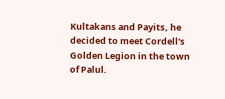Kultakans and Payits, he decided to meet Cordell's Golden Legion in the town of Palul.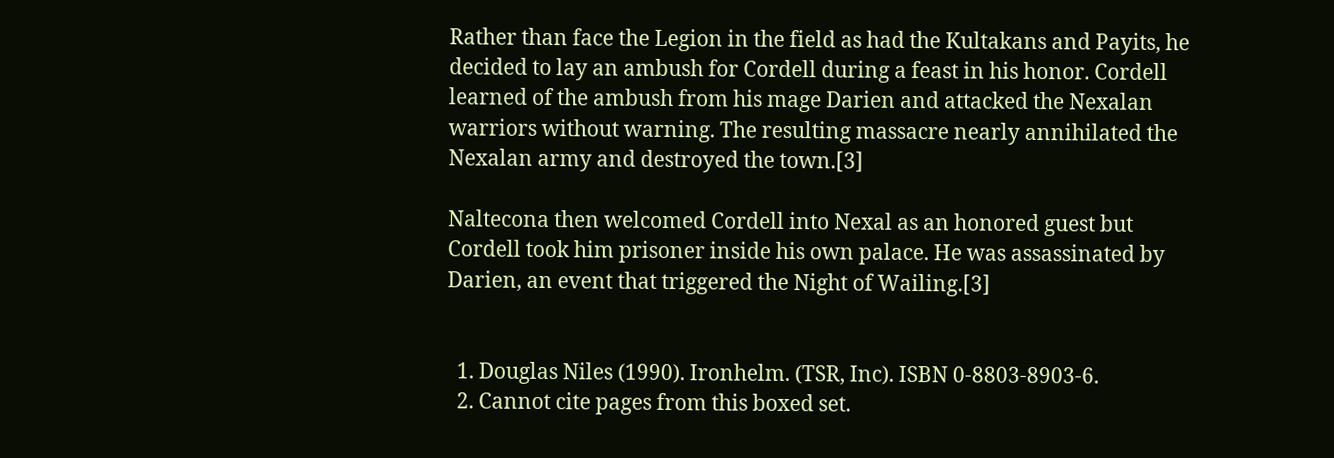Rather than face the Legion in the field as had the Kultakans and Payits, he decided to lay an ambush for Cordell during a feast in his honor. Cordell learned of the ambush from his mage Darien and attacked the Nexalan warriors without warning. The resulting massacre nearly annihilated the Nexalan army and destroyed the town.[3]

Naltecona then welcomed Cordell into Nexal as an honored guest but Cordell took him prisoner inside his own palace. He was assassinated by Darien, an event that triggered the Night of Wailing.[3]


  1. Douglas Niles (1990). Ironhelm. (TSR, Inc). ISBN 0-8803-8903-6.
  2. Cannot cite pages from this boxed set.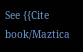See {{Cite book/Maztica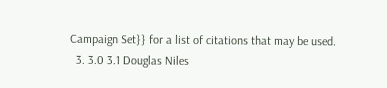Campaign Set}} for a list of citations that may be used.
  3. 3.0 3.1 Douglas Niles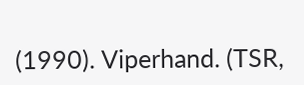(1990). Viperhand. (TSR,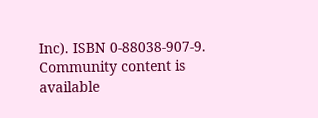Inc). ISBN 0-88038-907-9.
Community content is available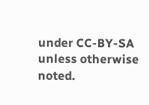under CC-BY-SA unless otherwise noted.